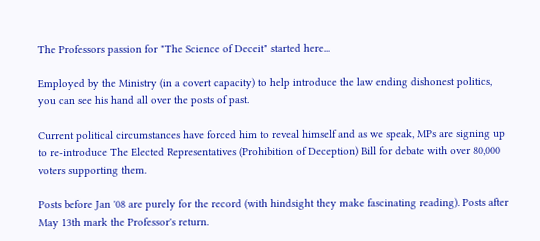The Professors passion for "The Science of Deceit" started here...

Employed by the Ministry (in a covert capacity) to help introduce the law ending dishonest politics, you can see his hand all over the posts of past.

Current political circumstances have forced him to reveal himself and as we speak, MPs are signing up to re-introduce The Elected Representatives (Prohibition of Deception) Bill for debate with over 80,000 voters supporting them.

Posts before Jan '08 are purely for the record (with hindsight they make fascinating reading). Posts after May 13th mark the Professor's return.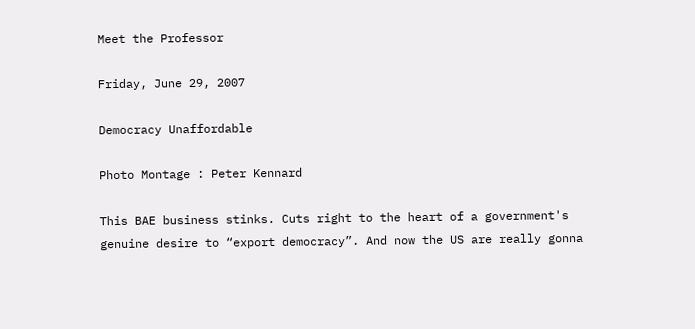Meet the Professor

Friday, June 29, 2007

Democracy Unaffordable

Photo Montage : Peter Kennard

This BAE business stinks. Cuts right to the heart of a government's genuine desire to “export democracy”. And now the US are really gonna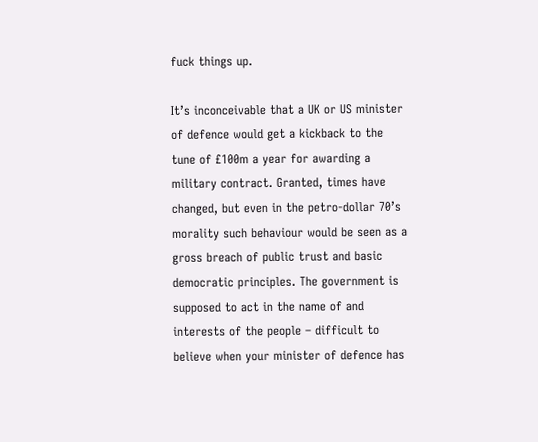fuck things up.

It’s inconceivable that a UK or US minister of defence would get a kickback to the tune of £100m a year for awarding a military contract. Granted, times have changed, but even in the petro-dollar 70’s morality such behaviour would be seen as a gross breach of public trust and basic democratic principles. The government is supposed to act in the name of and interests of the people – difficult to believe when your minister of defence has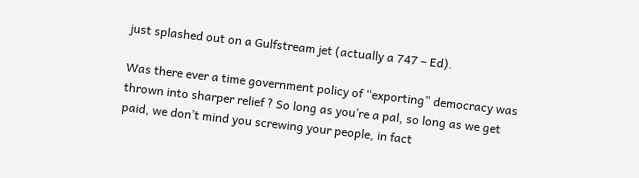just splashed out on a Gulfstream jet (actually a 747 – Ed).

Was there ever a time government policy of “exporting” democracy was thrown into sharper relief ? So long as you’re a pal, so long as we get paid, we don’t mind you screwing your people, in fact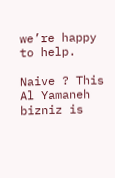we’re happy to help.

Naive ? This Al Yamaneh bizniz is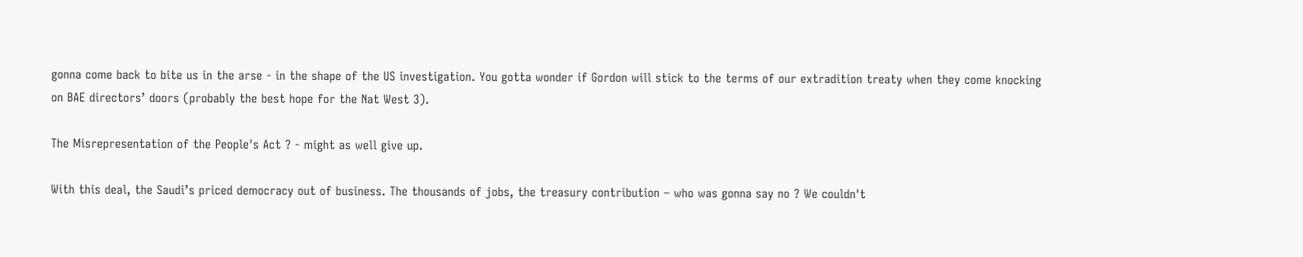gonna come back to bite us in the arse - in the shape of the US investigation. You gotta wonder if Gordon will stick to the terms of our extradition treaty when they come knocking on BAE directors’ doors (probably the best hope for the Nat West 3).

The Misrepresentation of the People's Act ? - might as well give up.

With this deal, the Saudi’s priced democracy out of business. The thousands of jobs, the treasury contribution – who was gonna say no ? We couldn't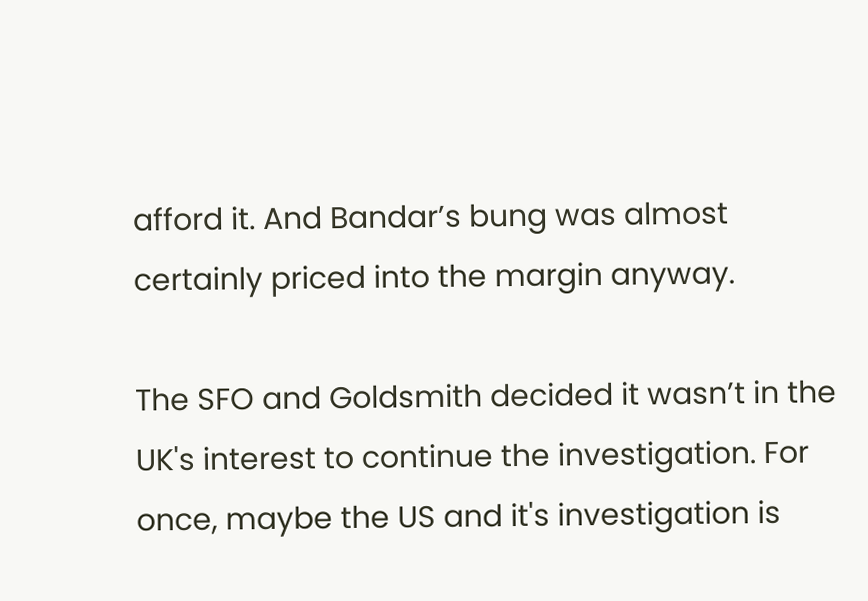afford it. And Bandar’s bung was almost certainly priced into the margin anyway.

The SFO and Goldsmith decided it wasn’t in the UK's interest to continue the investigation. For once, maybe the US and it's investigation is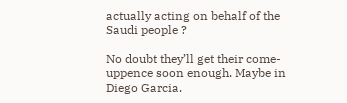actually acting on behalf of the Saudi people ?

No doubt they’ll get their come-uppence soon enough. Maybe in Diego Garcia.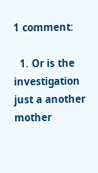1 comment:

  1. Or is the investigation just a another mother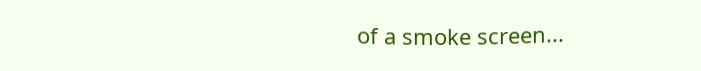of a smoke screen...